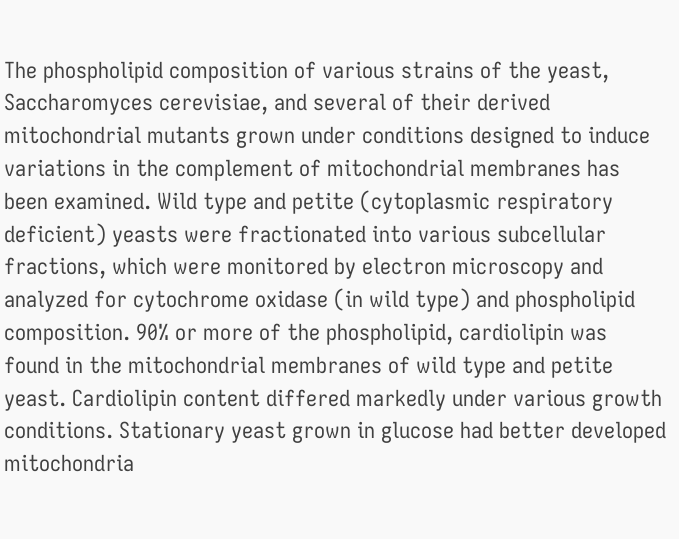The phospholipid composition of various strains of the yeast, Saccharomyces cerevisiae, and several of their derived mitochondrial mutants grown under conditions designed to induce variations in the complement of mitochondrial membranes has been examined. Wild type and petite (cytoplasmic respiratory deficient) yeasts were fractionated into various subcellular fractions, which were monitored by electron microscopy and analyzed for cytochrome oxidase (in wild type) and phospholipid composition. 90% or more of the phospholipid, cardiolipin was found in the mitochondrial membranes of wild type and petite yeast. Cardiolipin content differed markedly under various growth conditions. Stationary yeast grown in glucose had better developed mitochondria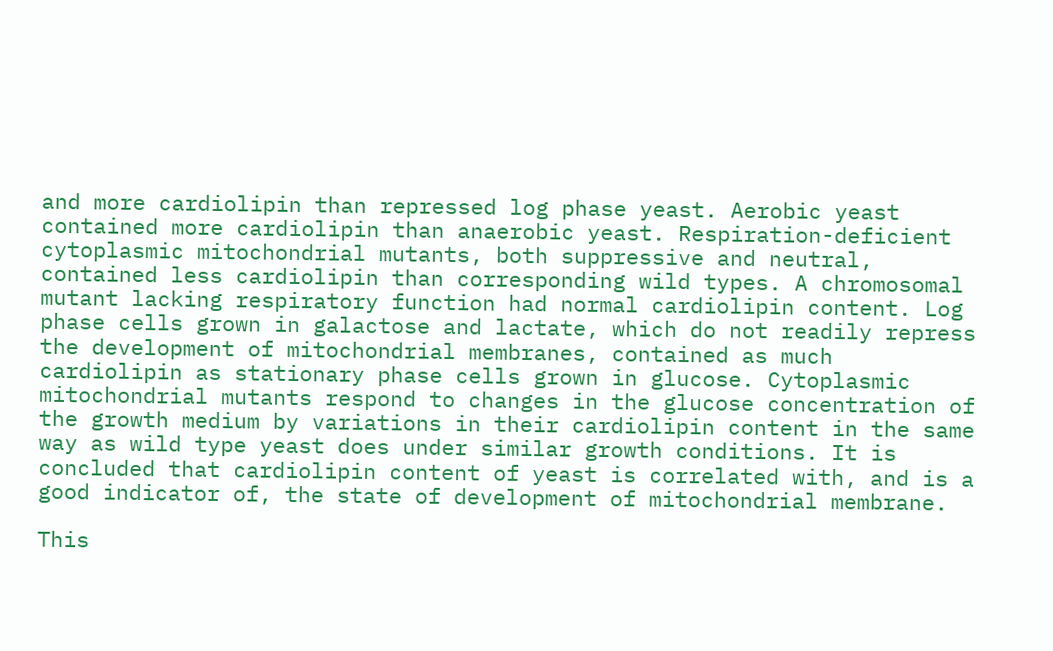and more cardiolipin than repressed log phase yeast. Aerobic yeast contained more cardiolipin than anaerobic yeast. Respiration-deficient cytoplasmic mitochondrial mutants, both suppressive and neutral, contained less cardiolipin than corresponding wild types. A chromosomal mutant lacking respiratory function had normal cardiolipin content. Log phase cells grown in galactose and lactate, which do not readily repress the development of mitochondrial membranes, contained as much cardiolipin as stationary phase cells grown in glucose. Cytoplasmic mitochondrial mutants respond to changes in the glucose concentration of the growth medium by variations in their cardiolipin content in the same way as wild type yeast does under similar growth conditions. It is concluded that cardiolipin content of yeast is correlated with, and is a good indicator of, the state of development of mitochondrial membrane.

This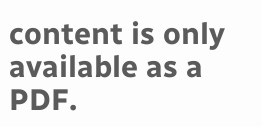content is only available as a PDF.